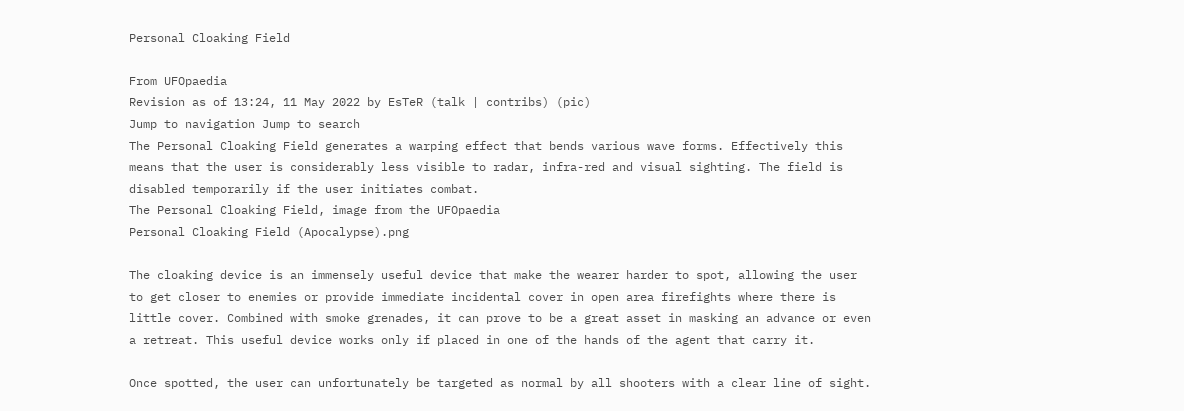Personal Cloaking Field

From UFOpaedia
Revision as of 13:24, 11 May 2022 by EsTeR (talk | contribs) (pic)
Jump to navigation Jump to search
The Personal Cloaking Field generates a warping effect that bends various wave forms. Effectively this means that the user is considerably less visible to radar, infra-red and visual sighting. The field is disabled temporarily if the user initiates combat.
The Personal Cloaking Field, image from the UFOpaedia
Personal Cloaking Field (Apocalypse).png

The cloaking device is an immensely useful device that make the wearer harder to spot, allowing the user to get closer to enemies or provide immediate incidental cover in open area firefights where there is little cover. Combined with smoke grenades, it can prove to be a great asset in masking an advance or even a retreat. This useful device works only if placed in one of the hands of the agent that carry it.

Once spotted, the user can unfortunately be targeted as normal by all shooters with a clear line of sight.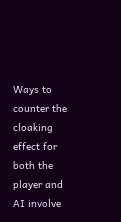Ways to counter the cloaking effect for both the player and AI involve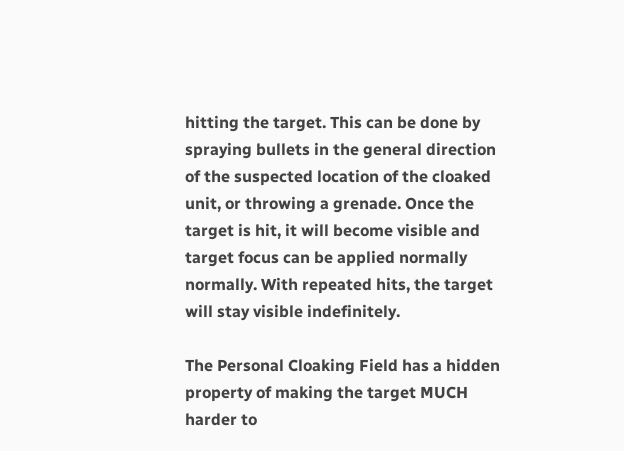hitting the target. This can be done by spraying bullets in the general direction of the suspected location of the cloaked unit, or throwing a grenade. Once the target is hit, it will become visible and target focus can be applied normally normally. With repeated hits, the target will stay visible indefinitely.

The Personal Cloaking Field has a hidden property of making the target MUCH harder to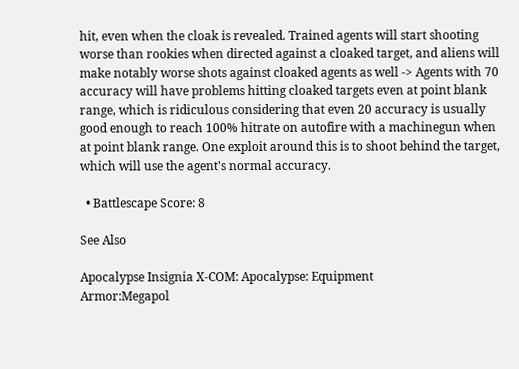hit, even when the cloak is revealed. Trained agents will start shooting worse than rookies when directed against a cloaked target, and aliens will make notably worse shots against cloaked agents as well -> Agents with 70 accuracy will have problems hitting cloaked targets even at point blank range, which is ridiculous considering that even 20 accuracy is usually good enough to reach 100% hitrate on autofire with a machinegun when at point blank range. One exploit around this is to shoot behind the target, which will use the agent's normal accuracy.

  • Battlescape Score: 8

See Also

Apocalypse Insignia X-COM: Apocalypse: Equipment
Armor:Megapol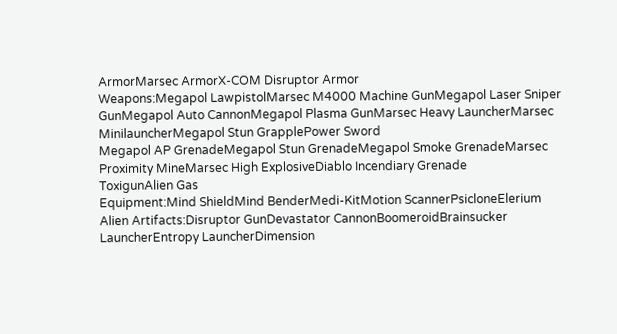ArmorMarsec ArmorX-COM Disruptor Armor
Weapons:Megapol LawpistolMarsec M4000 Machine GunMegapol Laser Sniper GunMegapol Auto CannonMegapol Plasma GunMarsec Heavy LauncherMarsec MinilauncherMegapol Stun GrapplePower Sword
Megapol AP GrenadeMegapol Stun GrenadeMegapol Smoke GrenadeMarsec Proximity MineMarsec High ExplosiveDiablo Incendiary Grenade
ToxigunAlien Gas
Equipment:Mind ShieldMind BenderMedi-KitMotion ScannerPsicloneElerium
Alien Artifacts:Disruptor GunDevastator CannonBoomeroidBrainsucker LauncherEntropy LauncherDimension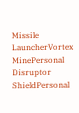Missile LauncherVortex MinePersonal Disruptor ShieldPersonal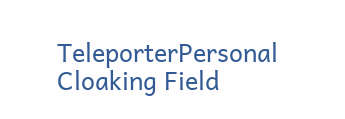TeleporterPersonal Cloaking Field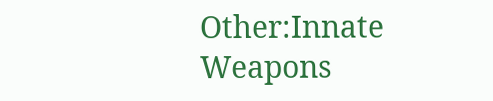Other:Innate Weapons